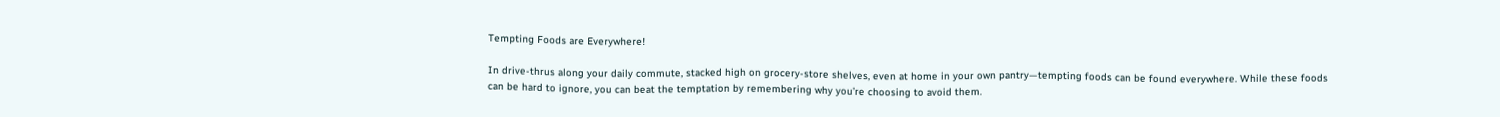Tempting Foods are Everywhere!

In drive-thrus along your daily commute, stacked high on grocery-store shelves, even at home in your own pantry—tempting foods can be found everywhere. While these foods can be hard to ignore, you can beat the temptation by remembering why you’re choosing to avoid them.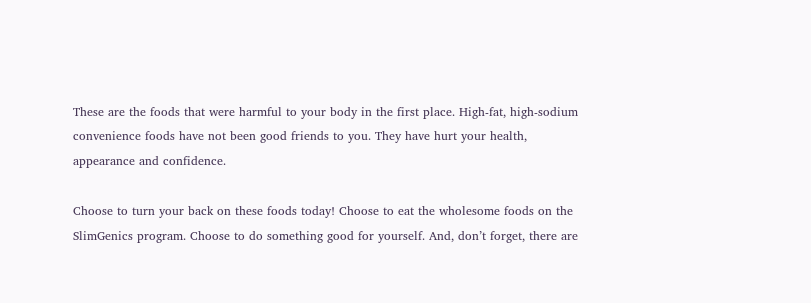These are the foods that were harmful to your body in the first place. High-fat, high-sodium convenience foods have not been good friends to you. They have hurt your health, appearance and confidence.

Choose to turn your back on these foods today! Choose to eat the wholesome foods on the SlimGenics program. Choose to do something good for yourself. And, don’t forget, there are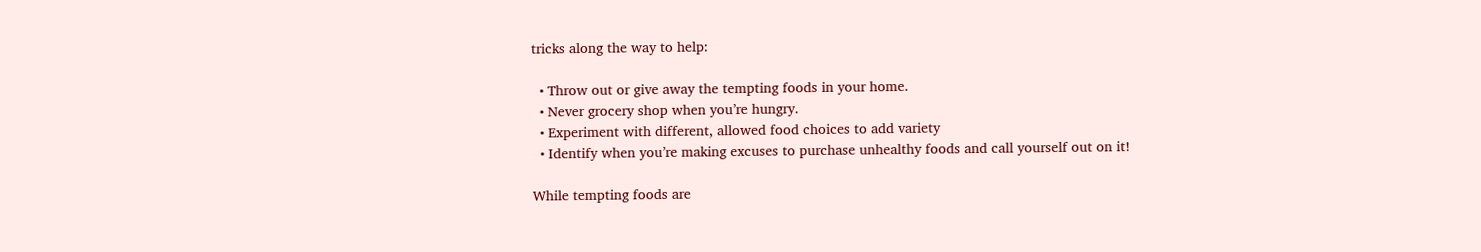tricks along the way to help:

  • Throw out or give away the tempting foods in your home.
  • Never grocery shop when you’re hungry.
  • Experiment with different, allowed food choices to add variety
  • Identify when you’re making excuses to purchase unhealthy foods and call yourself out on it!

While tempting foods are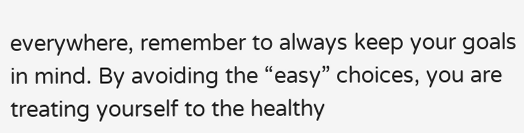everywhere, remember to always keep your goals in mind. By avoiding the “easy” choices, you are treating yourself to the healthy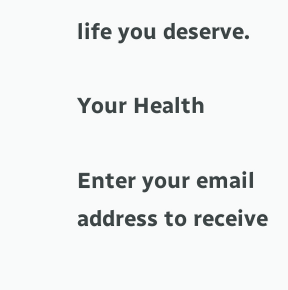life you deserve.

Your Health

Enter your email address to receive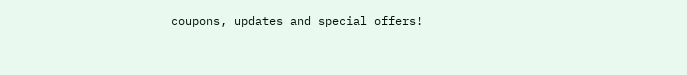coupons, updates and special offers!